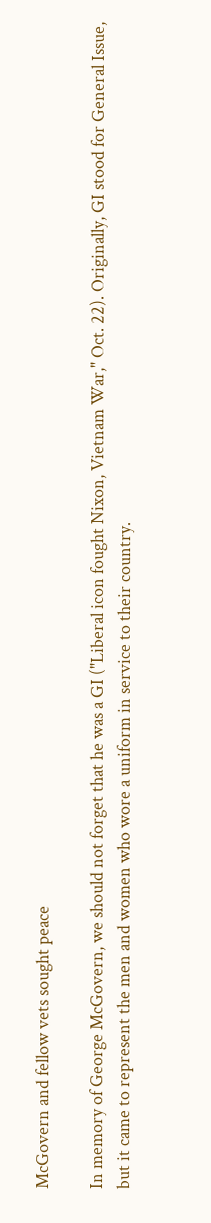McGovern and fellow vets sought peace

In memory of George McGovern, we should not forget that he was a GI ("Liberal icon fought Nixon, Vietnam War," Oct. 22). Originally, GI stood for General Issue, but it came to represent the men and women who wore a uniform in service to their country.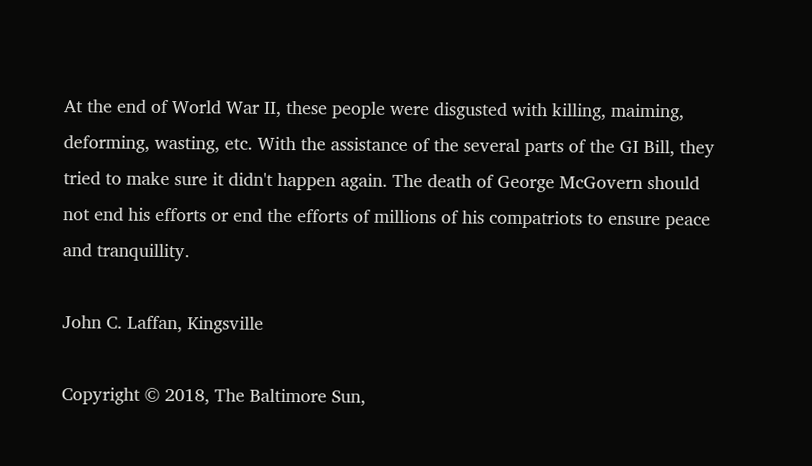At the end of World War II, these people were disgusted with killing, maiming, deforming, wasting, etc. With the assistance of the several parts of the GI Bill, they tried to make sure it didn't happen again. The death of George McGovern should not end his efforts or end the efforts of millions of his compatriots to ensure peace and tranquillity.

John C. Laffan, Kingsville

Copyright © 2018, The Baltimore Sun,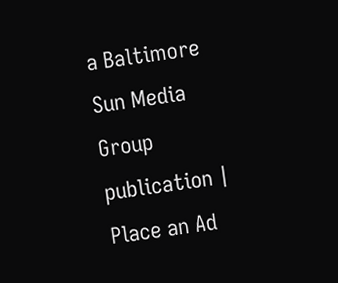a Baltimore Sun Media Group publication | Place an Ad